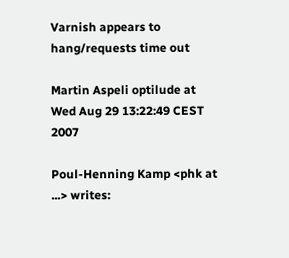Varnish appears to hang/requests time out

Martin Aspeli optilude at
Wed Aug 29 13:22:49 CEST 2007

Poul-Henning Kamp <phk at ...> writes: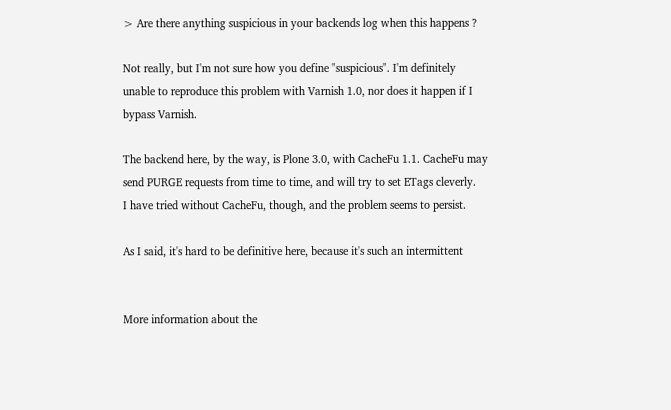> Are there anything suspicious in your backends log when this happens ?

Not really, but I'm not sure how you define "suspicious". I'm definitely
unable to reproduce this problem with Varnish 1.0, nor does it happen if I
bypass Varnish.

The backend here, by the way, is Plone 3.0, with CacheFu 1.1. CacheFu may
send PURGE requests from time to time, and will try to set ETags cleverly.
I have tried without CacheFu, though, and the problem seems to persist.

As I said, it's hard to be definitive here, because it's such an intermittent


More information about the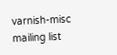varnish-misc mailing list